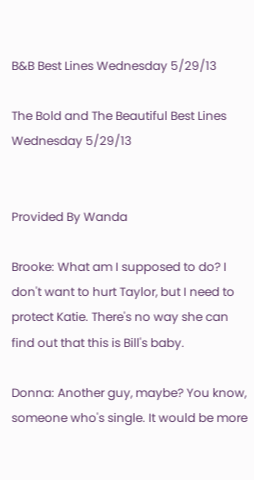B&B Best Lines Wednesday 5/29/13

The Bold and The Beautiful Best Lines Wednesday 5/29/13


Provided By Wanda

Brooke: What am I supposed to do? I don't want to hurt Taylor, but I need to protect Katie. There's no way she can find out that this is Bill's baby.

Donna: Another guy, maybe? You know, someone who's single. It would be more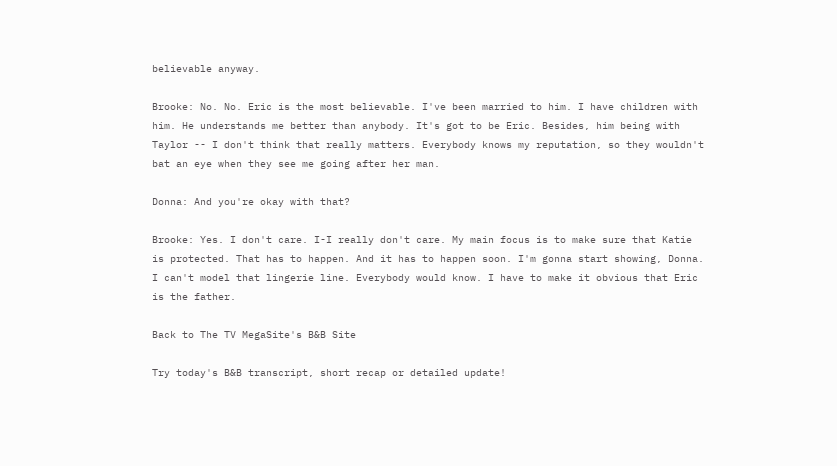believable anyway.

Brooke: No. No. Eric is the most believable. I've been married to him. I have children with him. He understands me better than anybody. It's got to be Eric. Besides, him being with Taylor -- I don't think that really matters. Everybody knows my reputation, so they wouldn't bat an eye when they see me going after her man.

Donna: And you're okay with that?

Brooke: Yes. I don't care. I-I really don't care. My main focus is to make sure that Katie is protected. That has to happen. And it has to happen soon. I'm gonna start showing, Donna. I can't model that lingerie line. Everybody would know. I have to make it obvious that Eric is the father.

Back to The TV MegaSite's B&B Site

Try today's B&B transcript, short recap or detailed update!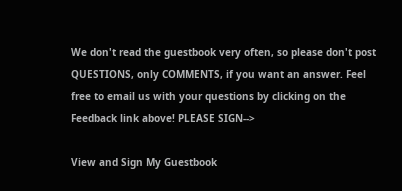We don't read the guestbook very often, so please don't post QUESTIONS, only COMMENTS, if you want an answer. Feel free to email us with your questions by clicking on the Feedback link above! PLEASE SIGN-->

View and Sign My Guestbook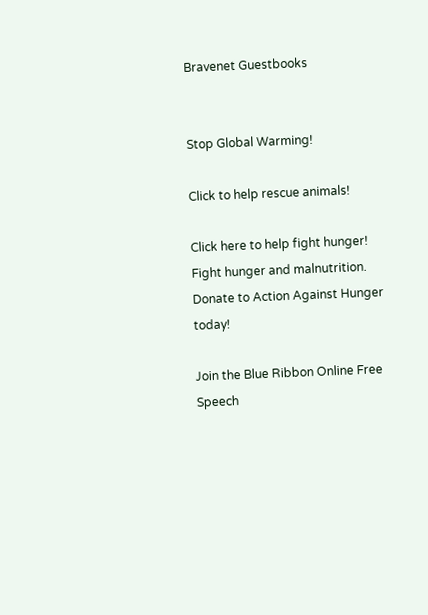Bravenet Guestbooks


Stop Global Warming!

Click to help rescue animals!

Click here to help fight hunger!
Fight hunger and malnutrition.
Donate to Action Against Hunger today!

Join the Blue Ribbon Online Free Speech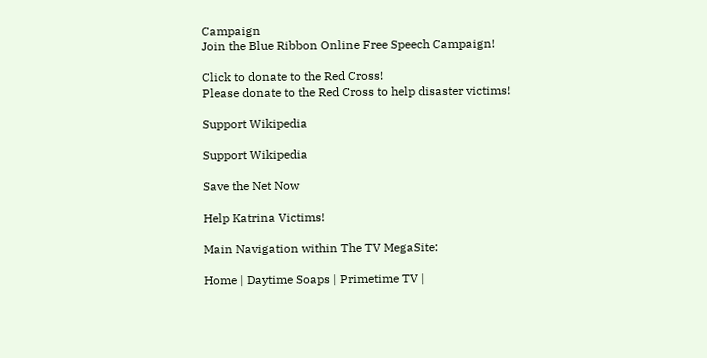Campaign
Join the Blue Ribbon Online Free Speech Campaign!

Click to donate to the Red Cross!
Please donate to the Red Cross to help disaster victims!

Support Wikipedia

Support Wikipedia

Save the Net Now

Help Katrina Victims!

Main Navigation within The TV MegaSite:

Home | Daytime Soaps | Primetime TV |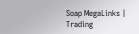Soap MegaLinks | Trading